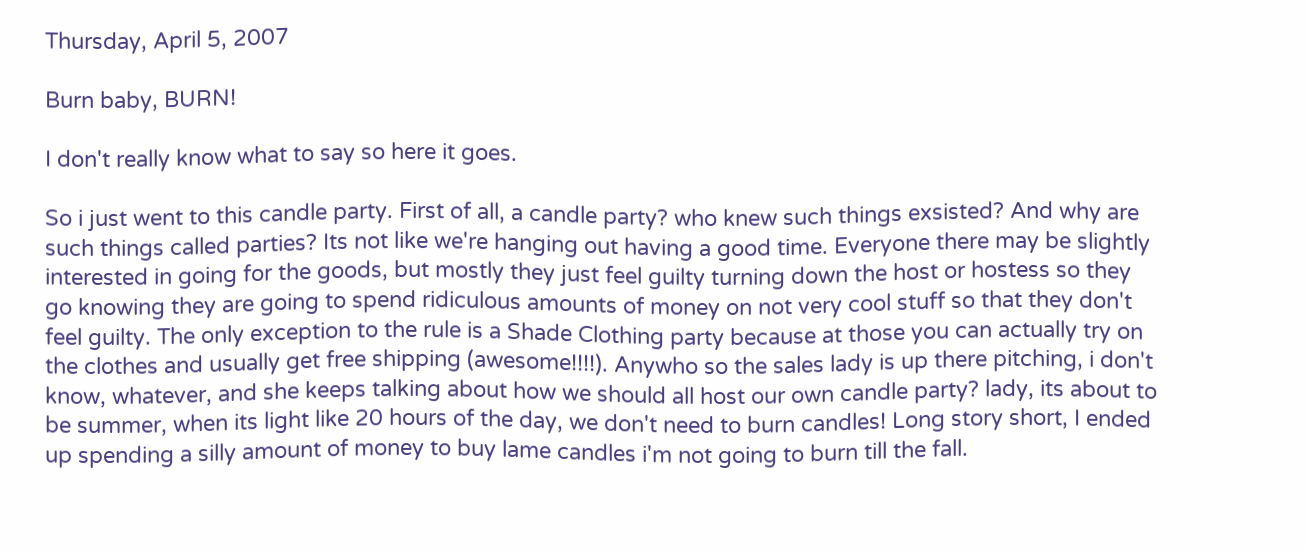Thursday, April 5, 2007

Burn baby, BURN!

I don't really know what to say so here it goes.

So i just went to this candle party. First of all, a candle party? who knew such things exsisted? And why are such things called parties? Its not like we're hanging out having a good time. Everyone there may be slightly interested in going for the goods, but mostly they just feel guilty turning down the host or hostess so they go knowing they are going to spend ridiculous amounts of money on not very cool stuff so that they don't feel guilty. The only exception to the rule is a Shade Clothing party because at those you can actually try on the clothes and usually get free shipping (awesome!!!!). Anywho so the sales lady is up there pitching, i don't know, whatever, and she keeps talking about how we should all host our own candle party? lady, its about to be summer, when its light like 20 hours of the day, we don't need to burn candles! Long story short, I ended up spending a silly amount of money to buy lame candles i'm not going to burn till the fall.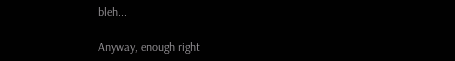bleh...

Anyway, enough right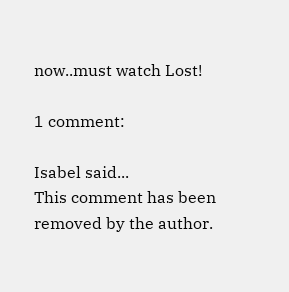now..must watch Lost!

1 comment:

Isabel said...
This comment has been removed by the author.